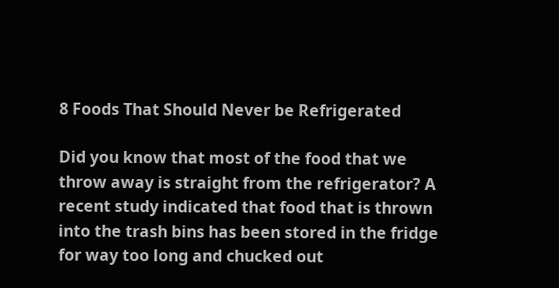8 Foods That Should Never be Refrigerated

Did you know that most of the food that we throw away is straight from the refrigerator? A recent study indicated that food that is thrown into the trash bins has been stored in the fridge for way too long and chucked out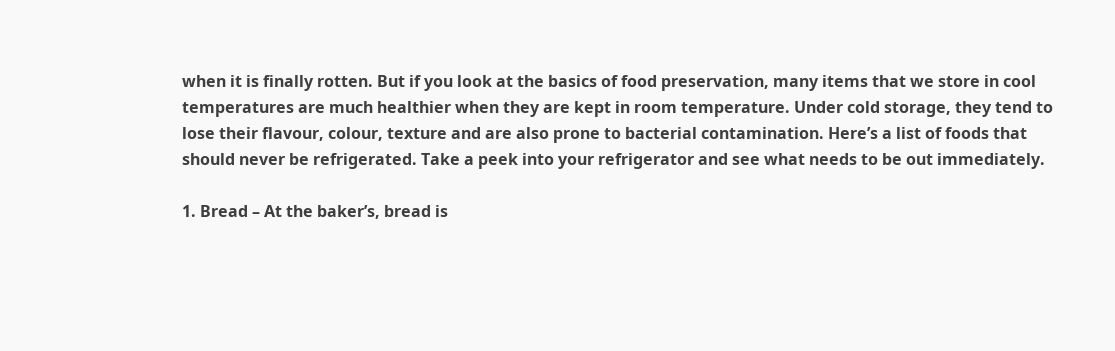when it is finally rotten. But if you look at the basics of food preservation, many items that we store in cool temperatures are much healthier when they are kept in room temperature. Under cold storage, they tend to lose their flavour, colour, texture and are also prone to bacterial contamination. Here’s a list of foods that should never be refrigerated. Take a peek into your refrigerator and see what needs to be out immediately.

1. Bread – At the baker’s, bread is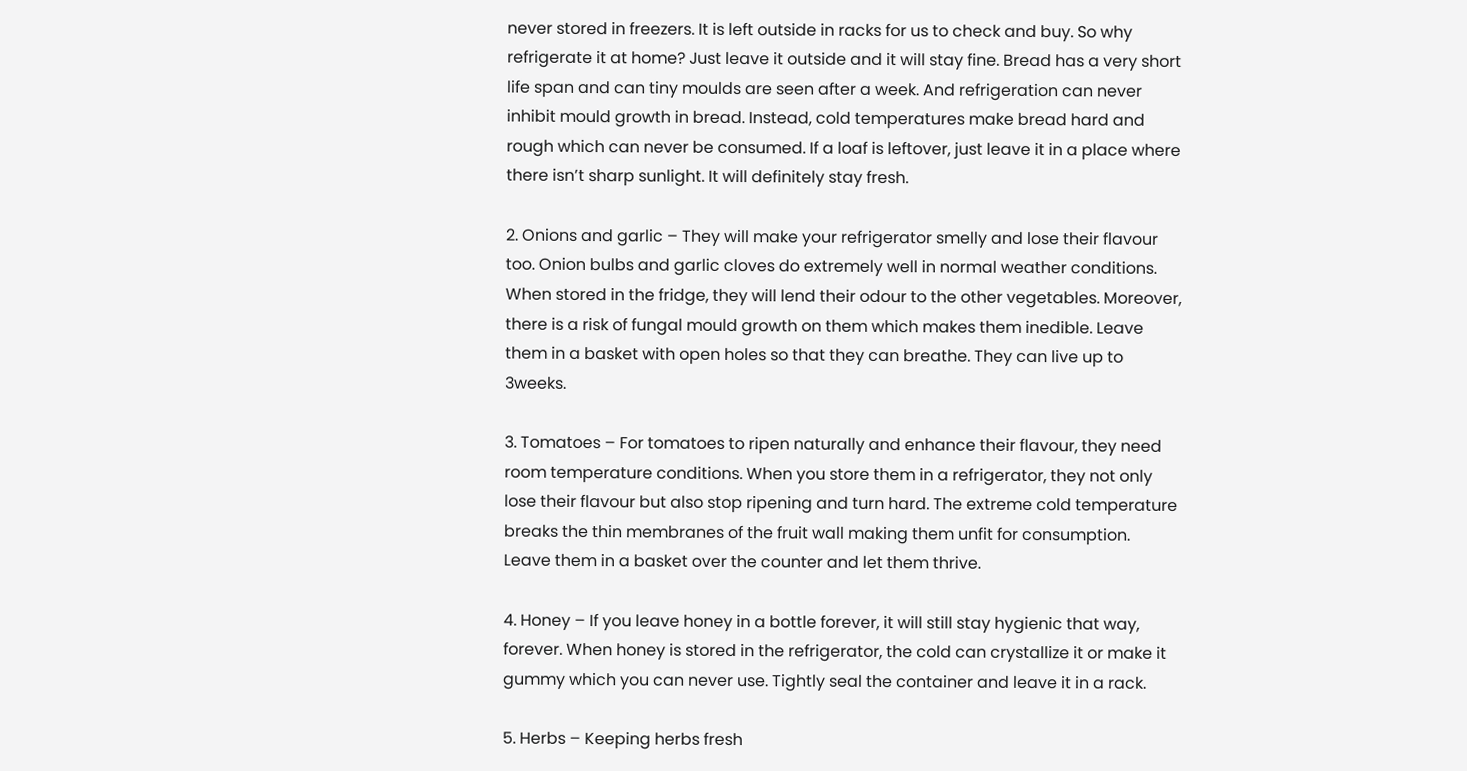never stored in freezers. It is left outside in racks for us to check and buy. So why refrigerate it at home? Just leave it outside and it will stay fine. Bread has a very short life span and can tiny moulds are seen after a week. And refrigeration can never inhibit mould growth in bread. Instead, cold temperatures make bread hard and rough which can never be consumed. If a loaf is leftover, just leave it in a place where there isn’t sharp sunlight. It will definitely stay fresh.

2. Onions and garlic – They will make your refrigerator smelly and lose their flavour too. Onion bulbs and garlic cloves do extremely well in normal weather conditions. When stored in the fridge, they will lend their odour to the other vegetables. Moreover, there is a risk of fungal mould growth on them which makes them inedible. Leave them in a basket with open holes so that they can breathe. They can live up to 3weeks.

3. Tomatoes – For tomatoes to ripen naturally and enhance their flavour, they need room temperature conditions. When you store them in a refrigerator, they not only lose their flavour but also stop ripening and turn hard. The extreme cold temperature breaks the thin membranes of the fruit wall making them unfit for consumption. Leave them in a basket over the counter and let them thrive.

4. Honey – If you leave honey in a bottle forever, it will still stay hygienic that way, forever. When honey is stored in the refrigerator, the cold can crystallize it or make it gummy which you can never use. Tightly seal the container and leave it in a rack.

5. Herbs – Keeping herbs fresh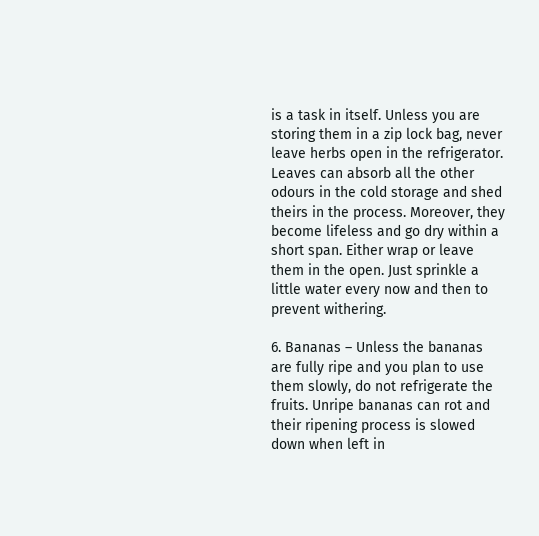is a task in itself. Unless you are storing them in a zip lock bag, never leave herbs open in the refrigerator. Leaves can absorb all the other odours in the cold storage and shed theirs in the process. Moreover, they become lifeless and go dry within a short span. Either wrap or leave them in the open. Just sprinkle a little water every now and then to prevent withering.

6. Bananas – Unless the bananas are fully ripe and you plan to use them slowly, do not refrigerate the fruits. Unripe bananas can rot and their ripening process is slowed down when left in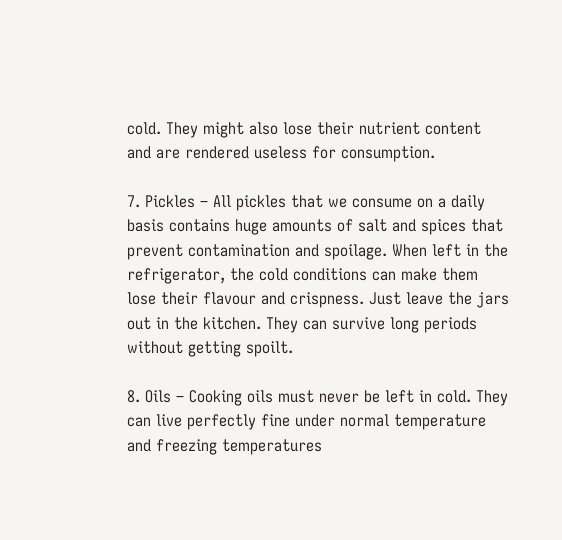cold. They might also lose their nutrient content and are rendered useless for consumption.

7. Pickles – All pickles that we consume on a daily basis contains huge amounts of salt and spices that prevent contamination and spoilage. When left in the refrigerator, the cold conditions can make them lose their flavour and crispness. Just leave the jars out in the kitchen. They can survive long periods without getting spoilt.

8. Oils – Cooking oils must never be left in cold. They can live perfectly fine under normal temperature and freezing temperatures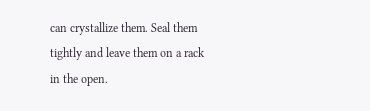can crystallize them. Seal them tightly and leave them on a rack in the open.